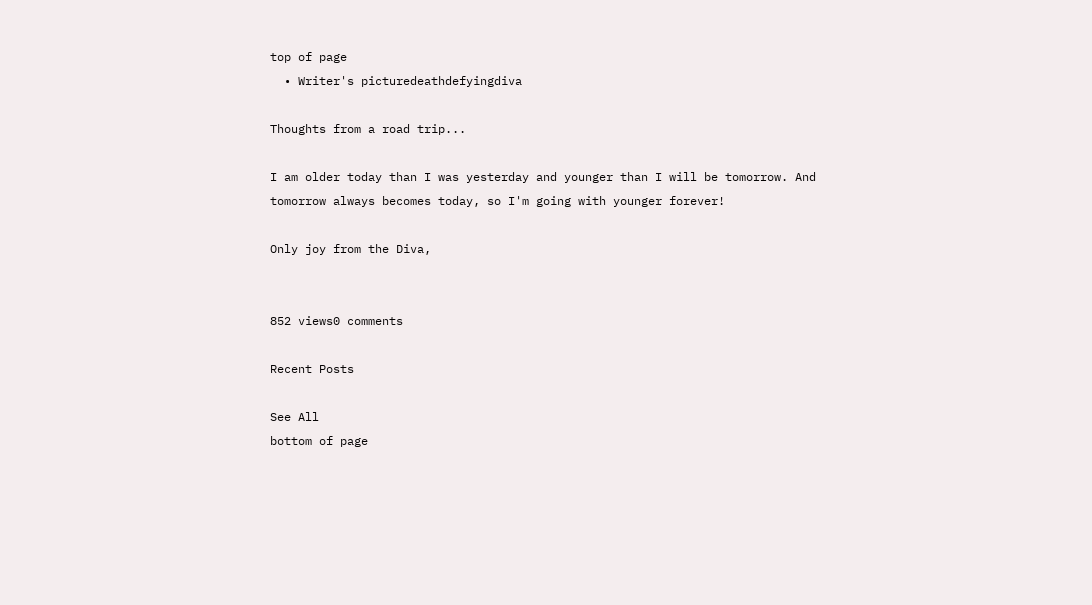top of page
  • Writer's picturedeathdefyingdiva

Thoughts from a road trip...

I am older today than I was yesterday and younger than I will be tomorrow. And tomorrow always becomes today, so I'm going with younger forever!

Only joy from the Diva,


852 views0 comments

Recent Posts

See All
bottom of page